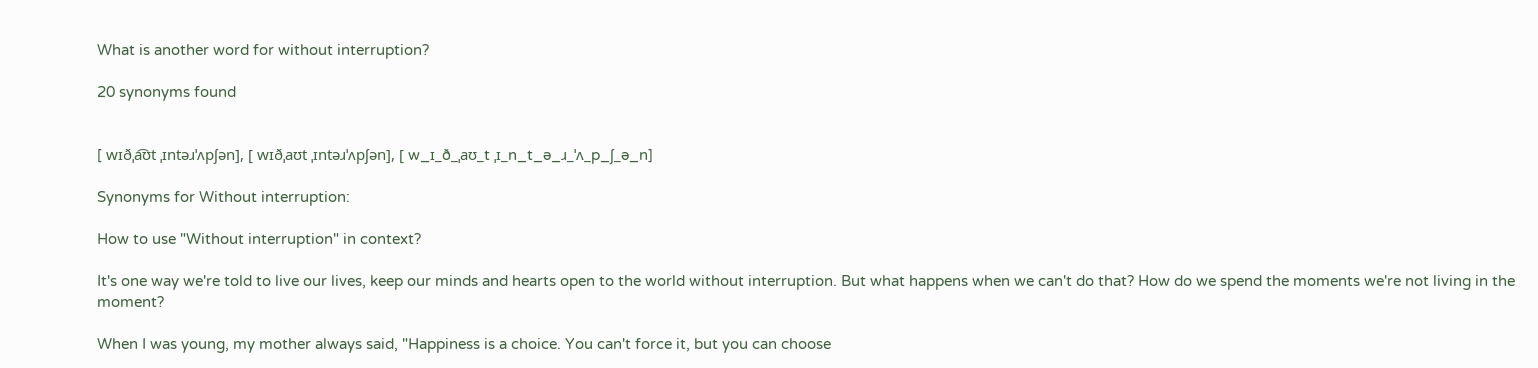What is another word for without interruption?

20 synonyms found


[ wɪðˌa͡ʊt ˌɪntəɹˈʌpʃən], [ wɪðˌaʊt ˌɪntəɹˈʌpʃən], [ w_ɪ_ð_ˌaʊ_t ˌɪ_n_t_ə_ɹ_ˈʌ_p_ʃ_ə_n]

Synonyms for Without interruption:

How to use "Without interruption" in context?

It's one way we're told to live our lives, keep our minds and hearts open to the world without interruption. But what happens when we can't do that? How do we spend the moments we're not living in the moment?

When I was young, my mother always said, "Happiness is a choice. You can't force it, but you can choose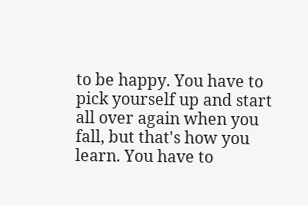to be happy. You have to pick yourself up and start all over again when you fall, but that's how you learn. You have to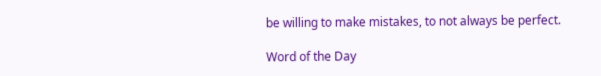be willing to make mistakes, to not always be perfect.

Word of the Day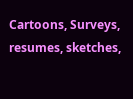Cartoons, Surveys, resumes, sketches,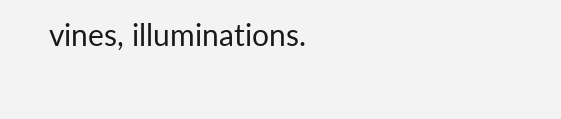vines, illuminations.